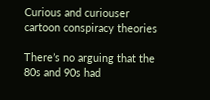Curious and curiouser cartoon conspiracy theories

There’s no arguing that the 80s and 90s had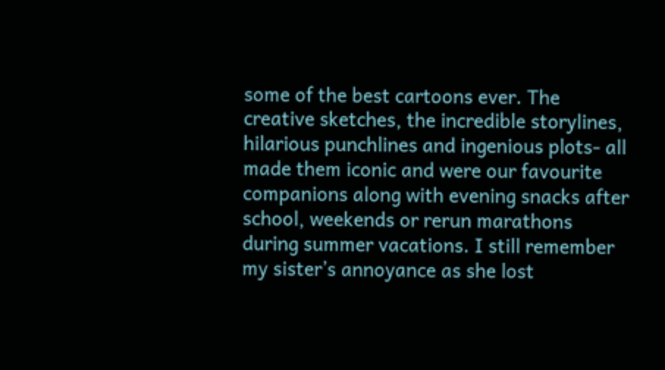some of the best cartoons ever. The creative sketches, the incredible storylines, hilarious punchlines and ingenious plots- all made them iconic and were our favourite companions along with evening snacks after school, weekends or rerun marathons during summer vacations. I still remember my sister’s annoyance as she lost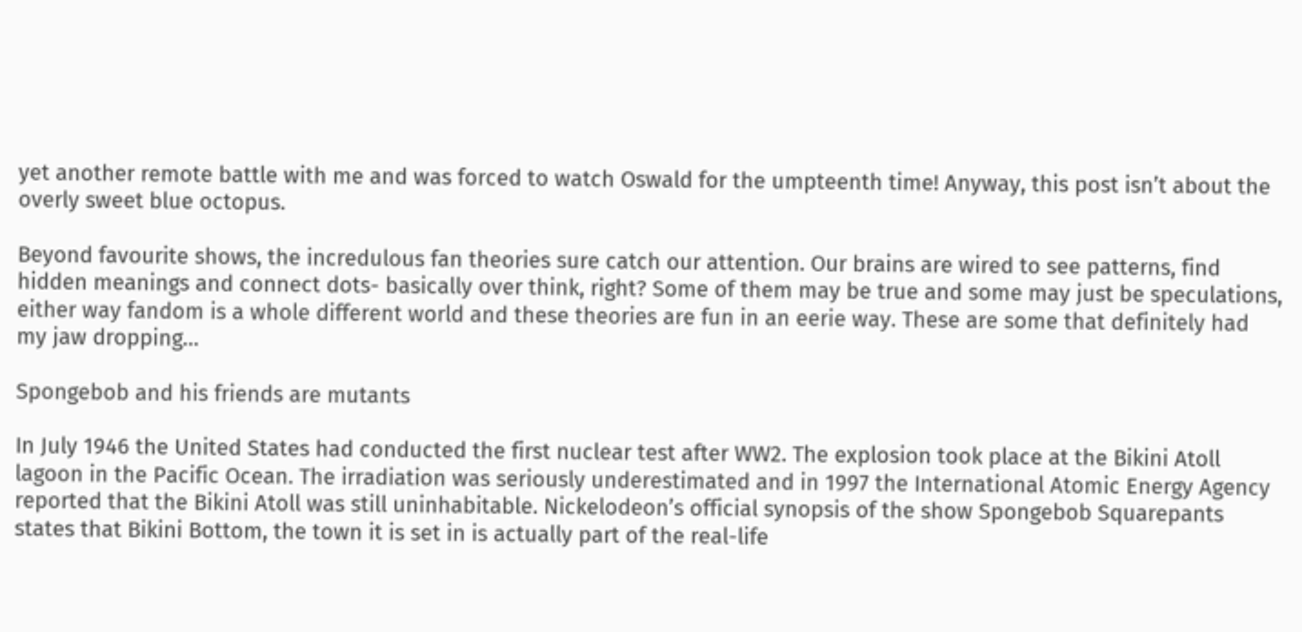yet another remote battle with me and was forced to watch Oswald for the umpteenth time! Anyway, this post isn’t about the overly sweet blue octopus.

Beyond favourite shows, the incredulous fan theories sure catch our attention. Our brains are wired to see patterns, find hidden meanings and connect dots- basically over think, right? Some of them may be true and some may just be speculations, either way fandom is a whole different world and these theories are fun in an eerie way. These are some that definitely had my jaw dropping…

Spongebob and his friends are mutants

In July 1946 the United States had conducted the first nuclear test after WW2. The explosion took place at the Bikini Atoll lagoon in the Pacific Ocean. The irradiation was seriously underestimated and in 1997 the International Atomic Energy Agency reported that the Bikini Atoll was still uninhabitable. Nickelodeon’s official synopsis of the show Spongebob Squarepants states that Bikini Bottom, the town it is set in is actually part of the real-life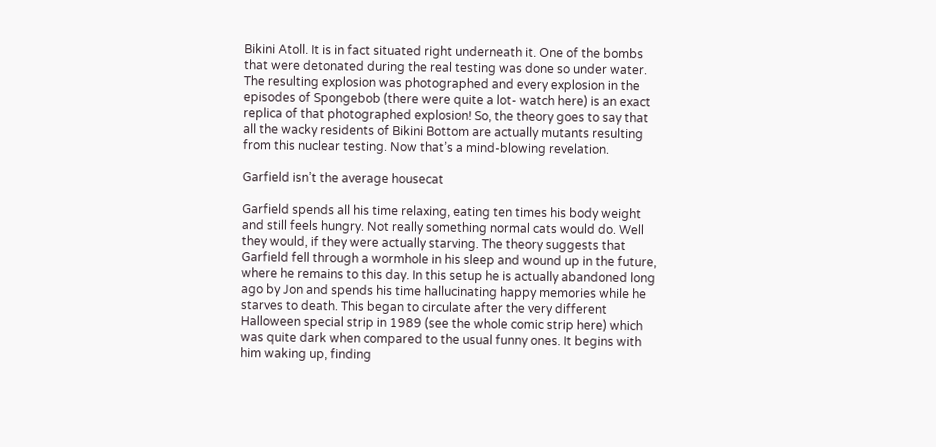Bikini Atoll. It is in fact situated right underneath it. One of the bombs that were detonated during the real testing was done so under water. The resulting explosion was photographed and every explosion in the episodes of Spongebob (there were quite a lot- watch here) is an exact replica of that photographed explosion! So, the theory goes to say that all the wacky residents of Bikini Bottom are actually mutants resulting from this nuclear testing. Now that’s a mind-blowing revelation.

Garfield isn’t the average housecat

Garfield spends all his time relaxing, eating ten times his body weight and still feels hungry. Not really something normal cats would do. Well they would, if they were actually starving. The theory suggests that Garfield fell through a wormhole in his sleep and wound up in the future, where he remains to this day. In this setup he is actually abandoned long ago by Jon and spends his time hallucinating happy memories while he starves to death. This began to circulate after the very different Halloween special strip in 1989 (see the whole comic strip here) which was quite dark when compared to the usual funny ones. It begins with him waking up, finding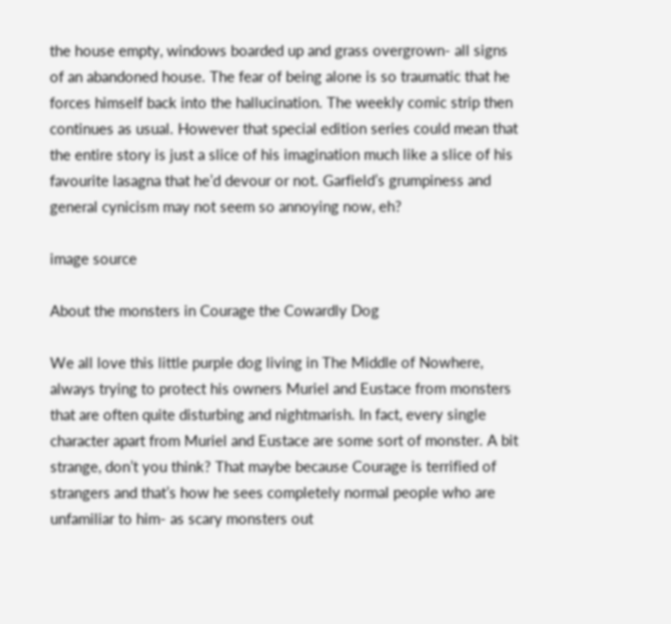the house empty, windows boarded up and grass overgrown- all signs of an abandoned house. The fear of being alone is so traumatic that he forces himself back into the hallucination. The weekly comic strip then continues as usual. However that special edition series could mean that the entire story is just a slice of his imagination much like a slice of his favourite lasagna that he’d devour or not. Garfield’s grumpiness and general cynicism may not seem so annoying now, eh?

image source

About the monsters in Courage the Cowardly Dog

We all love this little purple dog living in The Middle of Nowhere, always trying to protect his owners Muriel and Eustace from monsters that are often quite disturbing and nightmarish. In fact, every single character apart from Muriel and Eustace are some sort of monster. A bit strange, don’t you think? That maybe because Courage is terrified of strangers and that’s how he sees completely normal people who are unfamiliar to him- as scary monsters out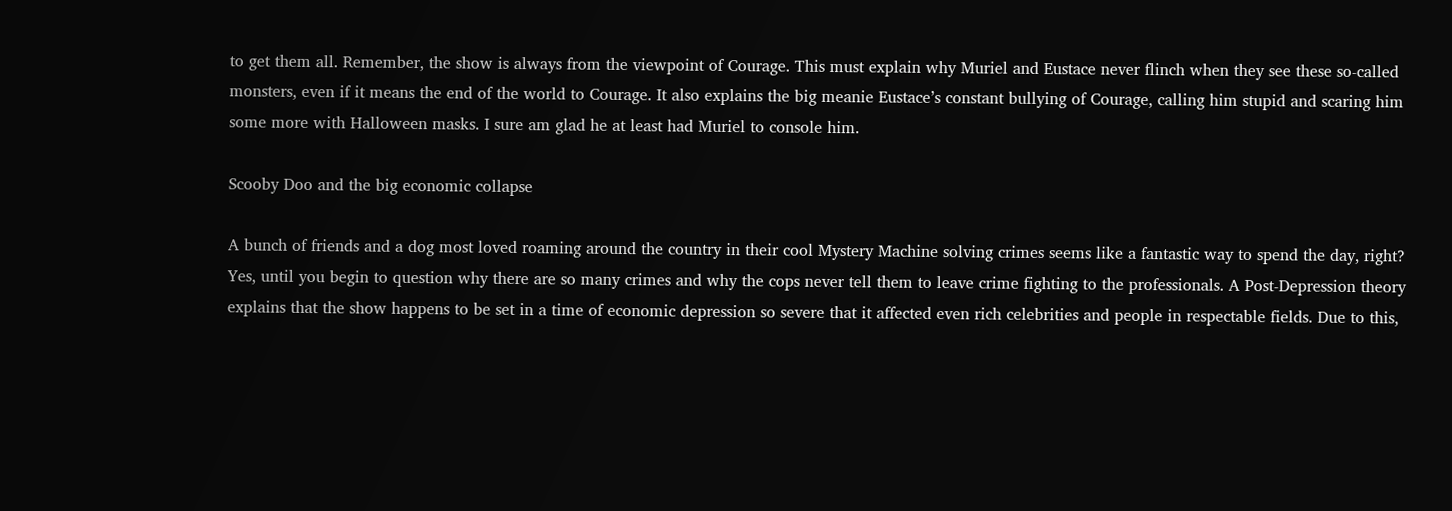to get them all. Remember, the show is always from the viewpoint of Courage. This must explain why Muriel and Eustace never flinch when they see these so-called monsters, even if it means the end of the world to Courage. It also explains the big meanie Eustace’s constant bullying of Courage, calling him stupid and scaring him some more with Halloween masks. I sure am glad he at least had Muriel to console him.

Scooby Doo and the big economic collapse

A bunch of friends and a dog most loved roaming around the country in their cool Mystery Machine solving crimes seems like a fantastic way to spend the day, right? Yes, until you begin to question why there are so many crimes and why the cops never tell them to leave crime fighting to the professionals. A Post-Depression theory explains that the show happens to be set in a time of economic depression so severe that it affected even rich celebrities and people in respectable fields. Due to this,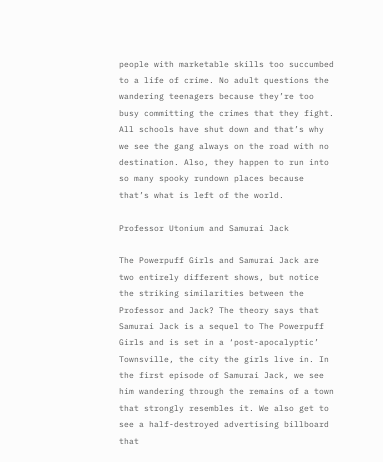people with marketable skills too succumbed to a life of crime. No adult questions the wandering teenagers because they’re too busy committing the crimes that they fight. All schools have shut down and that’s why we see the gang always on the road with no destination. Also, they happen to run into so many spooky rundown places because that’s what is left of the world.

Professor Utonium and Samurai Jack

The Powerpuff Girls and Samurai Jack are two entirely different shows, but notice the striking similarities between the Professor and Jack? The theory says that Samurai Jack is a sequel to The Powerpuff Girls and is set in a ‘post-apocalyptic’ Townsville, the city the girls live in. In the first episode of Samurai Jack, we see him wandering through the remains of a town that strongly resembles it. We also get to see a half-destroyed advertising billboard that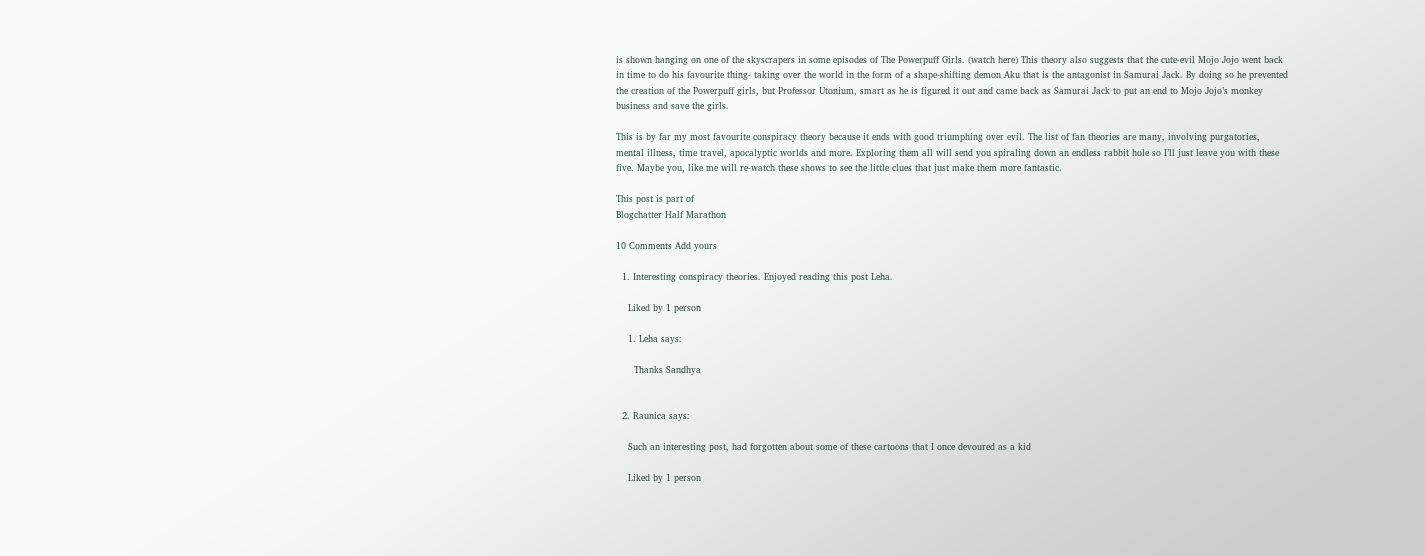is shown hanging on one of the skyscrapers in some episodes of The Powerpuff Girls. (watch here) This theory also suggests that the cute-evil Mojo Jojo went back in time to do his favourite thing- taking over the world in the form of a shape-shifting demon Aku that is the antagonist in Samurai Jack. By doing so he prevented the creation of the Powerpuff girls, but Professor Utonium, smart as he is figured it out and came back as Samurai Jack to put an end to Mojo Jojo’s monkey business and save the girls.

This is by far my most favourite conspiracy theory because it ends with good triumphing over evil. The list of fan theories are many, involving purgatories, mental illness, time travel, apocalyptic worlds and more. Exploring them all will send you spiraling down an endless rabbit hole so I’ll just leave you with these five. Maybe you, like me will re-watch these shows to see the little clues that just make them more fantastic.

This post is part of
Blogchatter Half Marathon

10 Comments Add yours

  1. Interesting conspiracy theories. Enjoyed reading this post Leha.

    Liked by 1 person

    1. Leha says:

      Thanks Sandhya


  2. Raunica says:

    Such an interesting post, had forgotten about some of these cartoons that I once devoured as a kid

    Liked by 1 person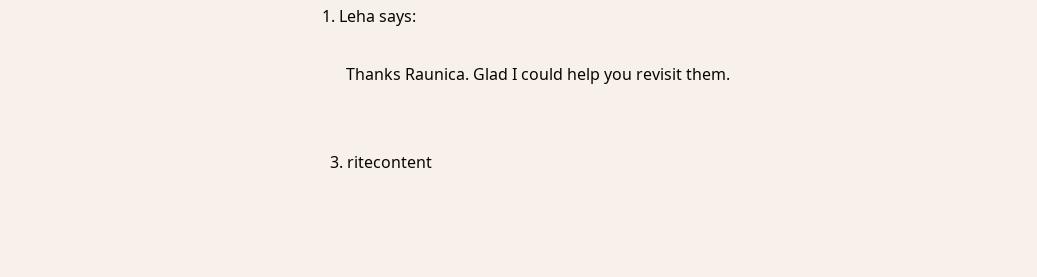1. Leha says:

      Thanks Raunica. Glad I could help you revisit them.


  3. ritecontent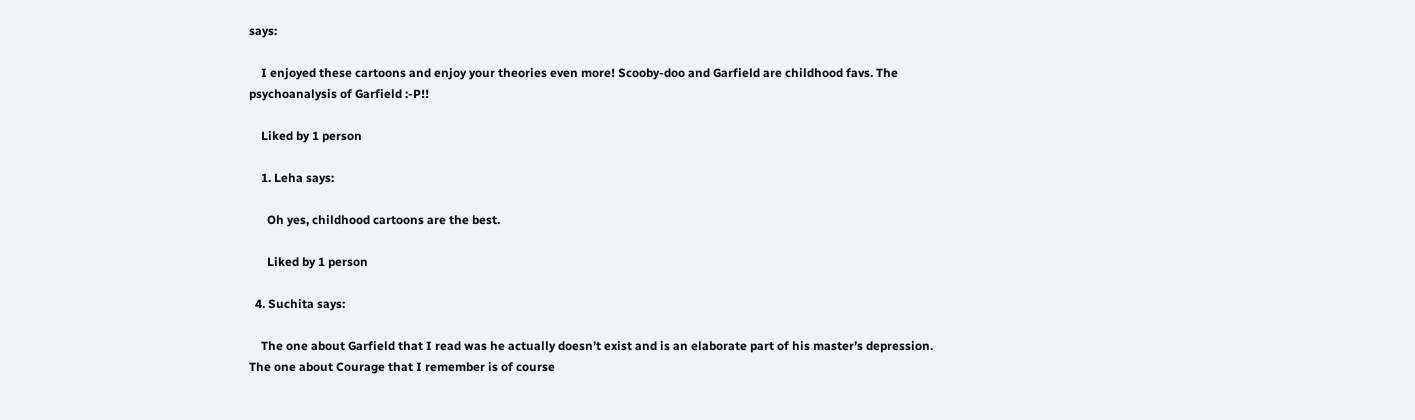says:

    I enjoyed these cartoons and enjoy your theories even more! Scooby-doo and Garfield are childhood favs. The psychoanalysis of Garfield :-P!!

    Liked by 1 person

    1. Leha says:

      Oh yes, childhood cartoons are the best.

      Liked by 1 person

  4. Suchita says:

    The one about Garfield that I read was he actually doesn’t exist and is an elaborate part of his master’s depression. The one about Courage that I remember is of course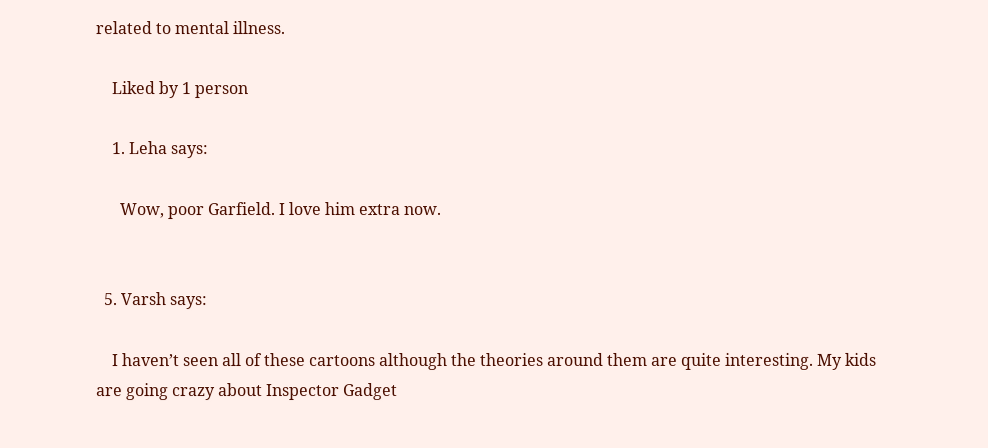related to mental illness.

    Liked by 1 person

    1. Leha says:

      Wow, poor Garfield. I love him extra now.


  5. Varsh says:

    I haven’t seen all of these cartoons although the theories around them are quite interesting. My kids are going crazy about Inspector Gadget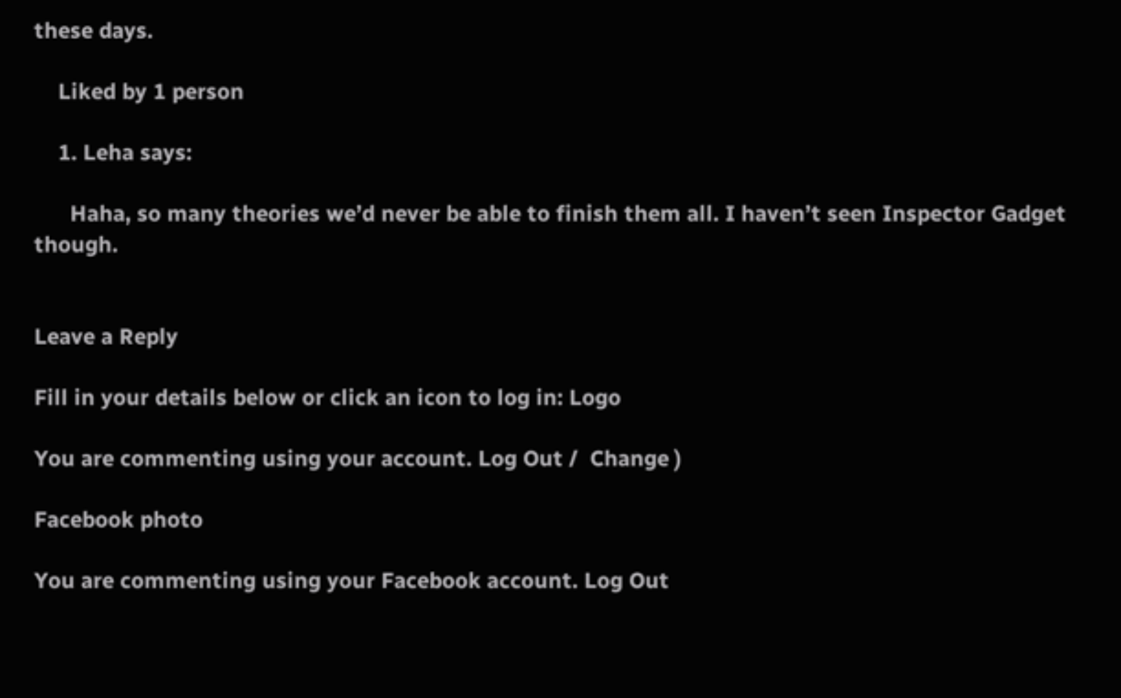these days.

    Liked by 1 person

    1. Leha says:

      Haha, so many theories we’d never be able to finish them all. I haven’t seen Inspector Gadget though.


Leave a Reply

Fill in your details below or click an icon to log in: Logo

You are commenting using your account. Log Out /  Change )

Facebook photo

You are commenting using your Facebook account. Log Out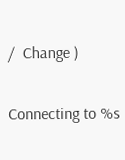/  Change )

Connecting to %s